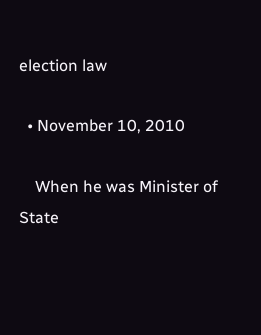election law

  • November 10, 2010

    When he was Minister of State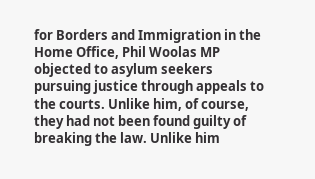for Borders and Immigration in the Home Office, Phil Woolas MP objected to asylum seekers pursuing justice through appeals to the courts. Unlike him, of course, they had not been found guilty of breaking the law. Unlike him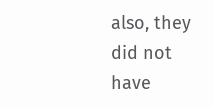also, they did not have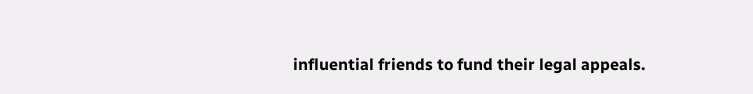influential friends to fund their legal appeals.